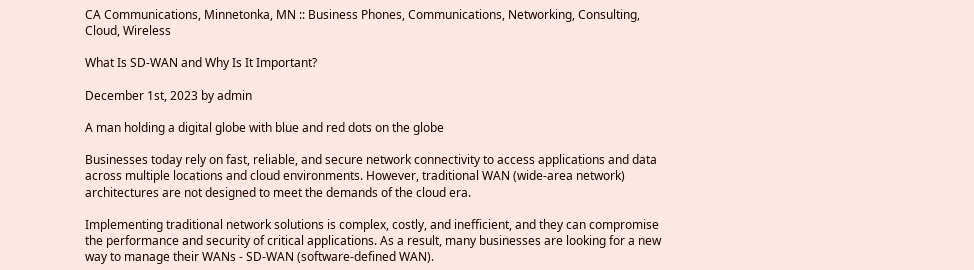CA Communications, Minnetonka, MN :: Business Phones, Communications, Networking, Consulting, Cloud, Wireless

What Is SD-WAN and Why Is It Important?

December 1st, 2023 by admin

A man holding a digital globe with blue and red dots on the globe

Businesses today rely on fast, reliable, and secure network connectivity to access applications and data across multiple locations and cloud environments. However, traditional WAN (wide-area network) architectures are not designed to meet the demands of the cloud era.

Implementing traditional network solutions is complex, costly, and inefficient, and they can compromise the performance and security of critical applications. As a result, many businesses are looking for a new way to manage their WANs - SD-WAN (software-defined WAN).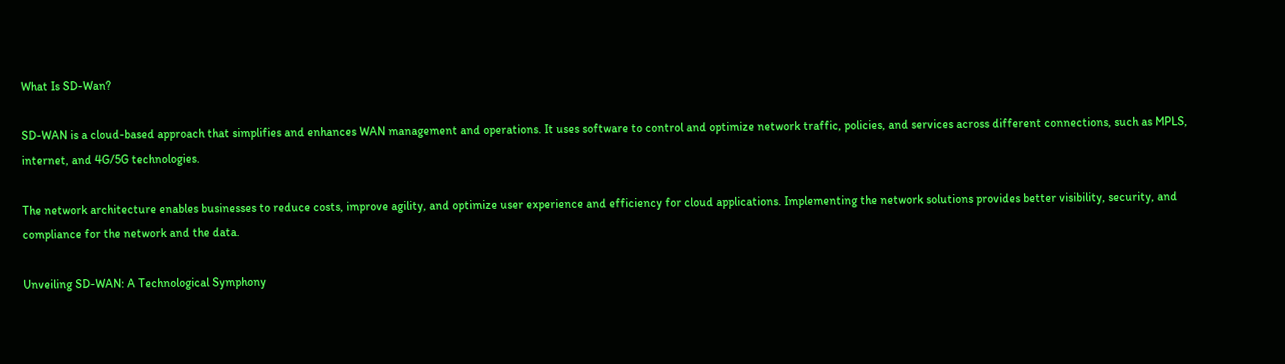What Is SD-Wan?

SD-WAN is a cloud-based approach that simplifies and enhances WAN management and operations. It uses software to control and optimize network traffic, policies, and services across different connections, such as MPLS, internet, and 4G/5G technologies.

The network architecture enables businesses to reduce costs, improve agility, and optimize user experience and efficiency for cloud applications. Implementing the network solutions provides better visibility, security, and compliance for the network and the data.

Unveiling SD-WAN: A Technological Symphony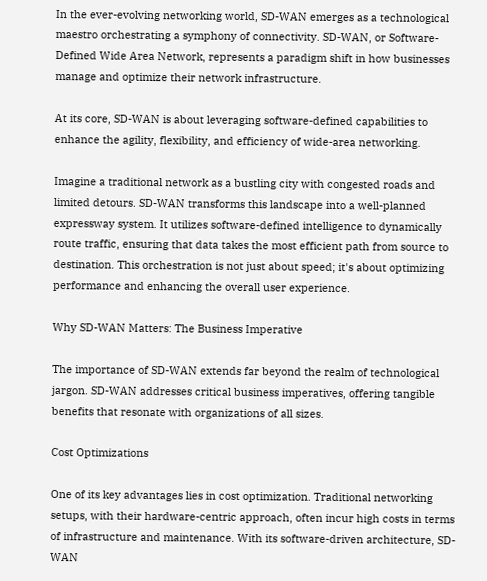In the ever-evolving networking world, SD-WAN emerges as a technological maestro orchestrating a symphony of connectivity. SD-WAN, or Software-Defined Wide Area Network, represents a paradigm shift in how businesses manage and optimize their network infrastructure.

At its core, SD-WAN is about leveraging software-defined capabilities to enhance the agility, flexibility, and efficiency of wide-area networking.

Imagine a traditional network as a bustling city with congested roads and limited detours. SD-WAN transforms this landscape into a well-planned expressway system. It utilizes software-defined intelligence to dynamically route traffic, ensuring that data takes the most efficient path from source to destination. This orchestration is not just about speed; it's about optimizing performance and enhancing the overall user experience.

Why SD-WAN Matters: The Business Imperative

The importance of SD-WAN extends far beyond the realm of technological jargon. SD-WAN addresses critical business imperatives, offering tangible benefits that resonate with organizations of all sizes.

Cost Optimizations

One of its key advantages lies in cost optimization. Traditional networking setups, with their hardware-centric approach, often incur high costs in terms of infrastructure and maintenance. With its software-driven architecture, SD-WAN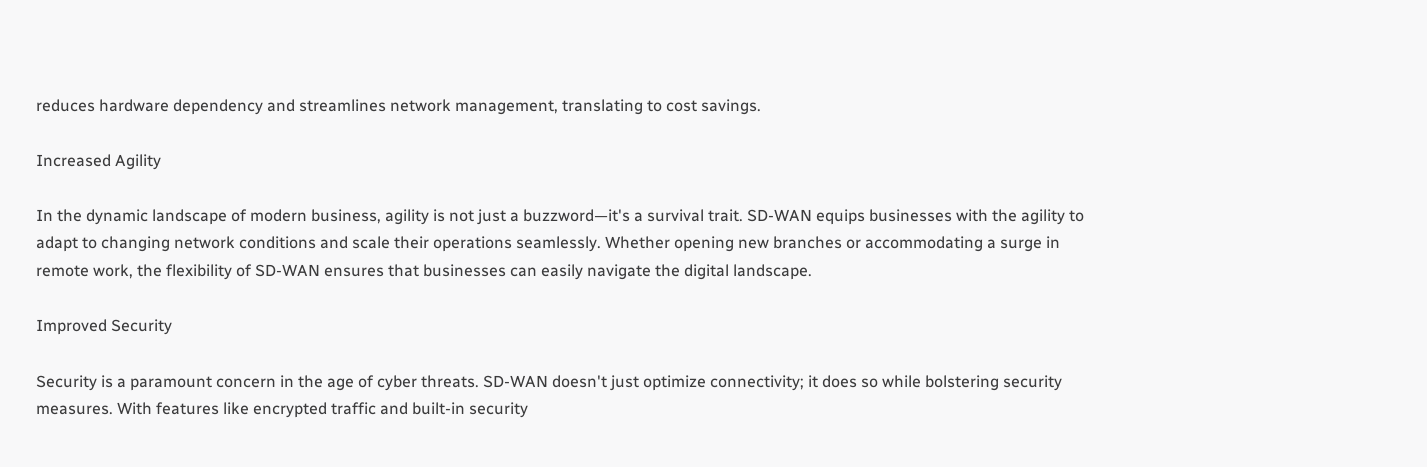reduces hardware dependency and streamlines network management, translating to cost savings.

Increased Agility

In the dynamic landscape of modern business, agility is not just a buzzword—it's a survival trait. SD-WAN equips businesses with the agility to adapt to changing network conditions and scale their operations seamlessly. Whether opening new branches or accommodating a surge in remote work, the flexibility of SD-WAN ensures that businesses can easily navigate the digital landscape.

Improved Security

Security is a paramount concern in the age of cyber threats. SD-WAN doesn't just optimize connectivity; it does so while bolstering security measures. With features like encrypted traffic and built-in security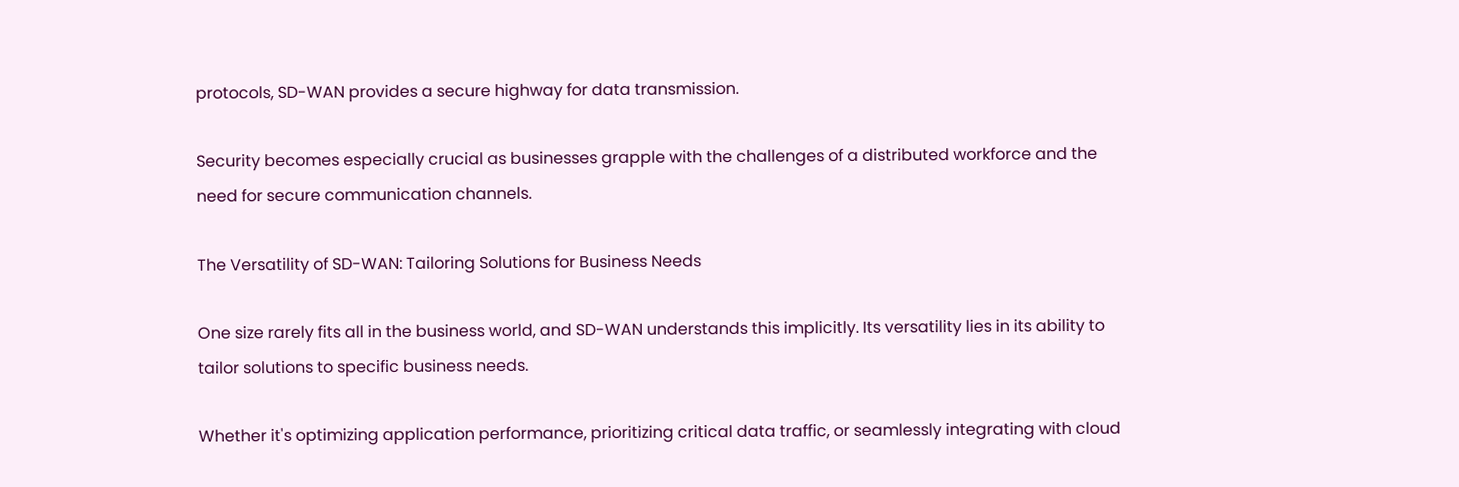protocols, SD-WAN provides a secure highway for data transmission.

Security becomes especially crucial as businesses grapple with the challenges of a distributed workforce and the need for secure communication channels.

The Versatility of SD-WAN: Tailoring Solutions for Business Needs

One size rarely fits all in the business world, and SD-WAN understands this implicitly. Its versatility lies in its ability to tailor solutions to specific business needs.

Whether it's optimizing application performance, prioritizing critical data traffic, or seamlessly integrating with cloud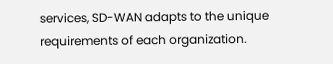services, SD-WAN adapts to the unique requirements of each organization.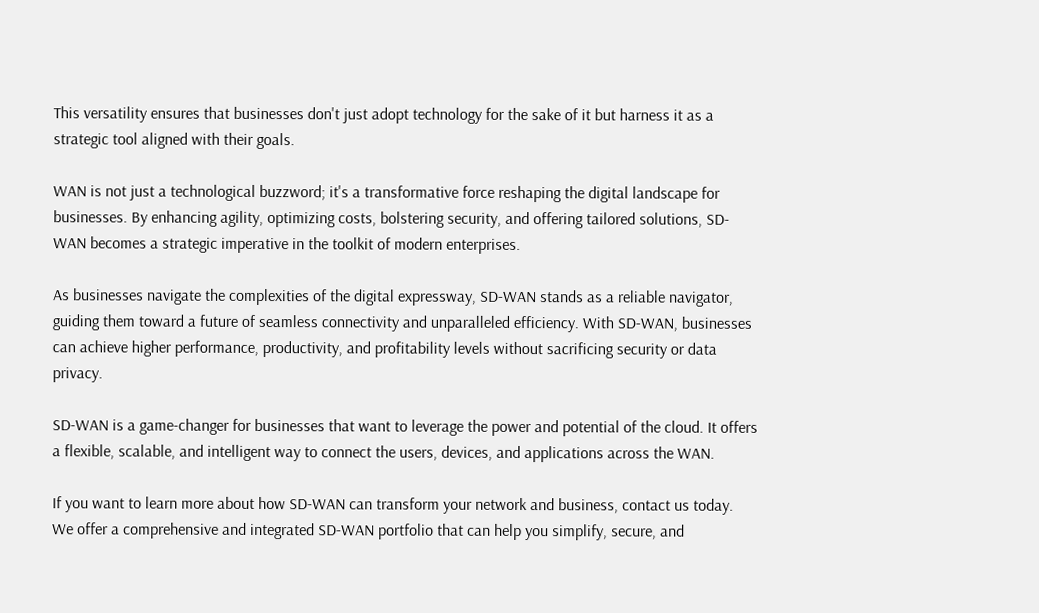This versatility ensures that businesses don't just adopt technology for the sake of it but harness it as a strategic tool aligned with their goals.

WAN is not just a technological buzzword; it's a transformative force reshaping the digital landscape for businesses. By enhancing agility, optimizing costs, bolstering security, and offering tailored solutions, SD-WAN becomes a strategic imperative in the toolkit of modern enterprises.

As businesses navigate the complexities of the digital expressway, SD-WAN stands as a reliable navigator, guiding them toward a future of seamless connectivity and unparalleled efficiency. With SD-WAN, businesses can achieve higher performance, productivity, and profitability levels without sacrificing security or data privacy.

SD-WAN is a game-changer for businesses that want to leverage the power and potential of the cloud. It offers a flexible, scalable, and intelligent way to connect the users, devices, and applications across the WAN.

If you want to learn more about how SD-WAN can transform your network and business, contact us today. We offer a comprehensive and integrated SD-WAN portfolio that can help you simplify, secure, and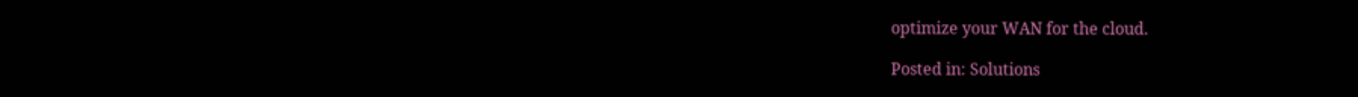optimize your WAN for the cloud.

Posted in: Solutions